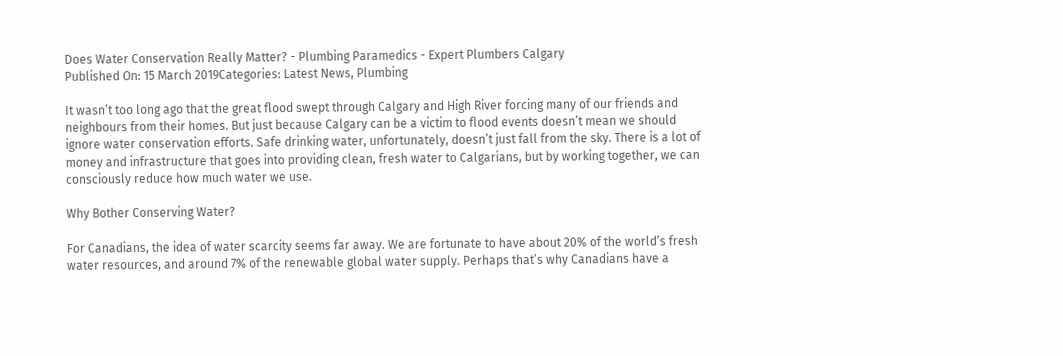Does Water Conservation Really Matter? - Plumbing Paramedics - Expert Plumbers Calgary
Published On: 15 March 2019Categories: Latest News, Plumbing

It wasn’t too long ago that the great flood swept through Calgary and High River forcing many of our friends and neighbours from their homes. But just because Calgary can be a victim to flood events doesn’t mean we should ignore water conservation efforts. Safe drinking water, unfortunately, doesn’t just fall from the sky. There is a lot of money and infrastructure that goes into providing clean, fresh water to Calgarians, but by working together, we can consciously reduce how much water we use.

Why Bother Conserving Water?

For Canadians, the idea of water scarcity seems far away. We are fortunate to have about 20% of the world’s fresh water resources, and around 7% of the renewable global water supply. Perhaps that’s why Canadians have a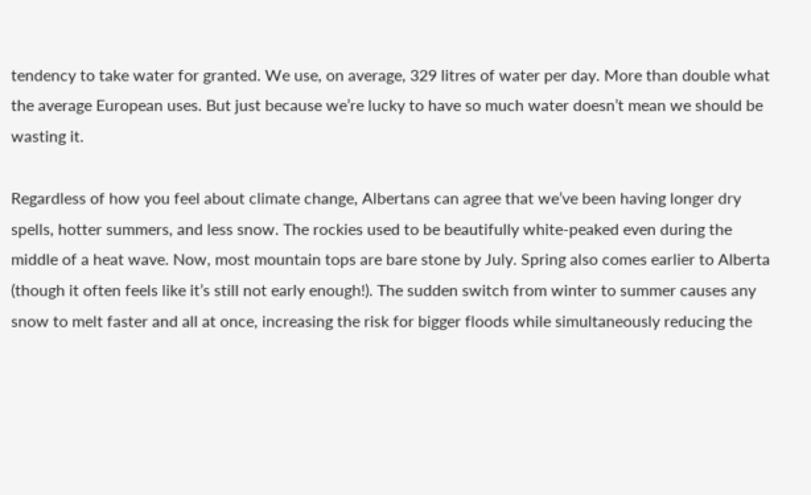tendency to take water for granted. We use, on average, 329 litres of water per day. More than double what the average European uses. But just because we’re lucky to have so much water doesn’t mean we should be wasting it.

Regardless of how you feel about climate change, Albertans can agree that we’ve been having longer dry spells, hotter summers, and less snow. The rockies used to be beautifully white-peaked even during the middle of a heat wave. Now, most mountain tops are bare stone by July. Spring also comes earlier to Alberta (though it often feels like it’s still not early enough!). The sudden switch from winter to summer causes any snow to melt faster and all at once, increasing the risk for bigger floods while simultaneously reducing the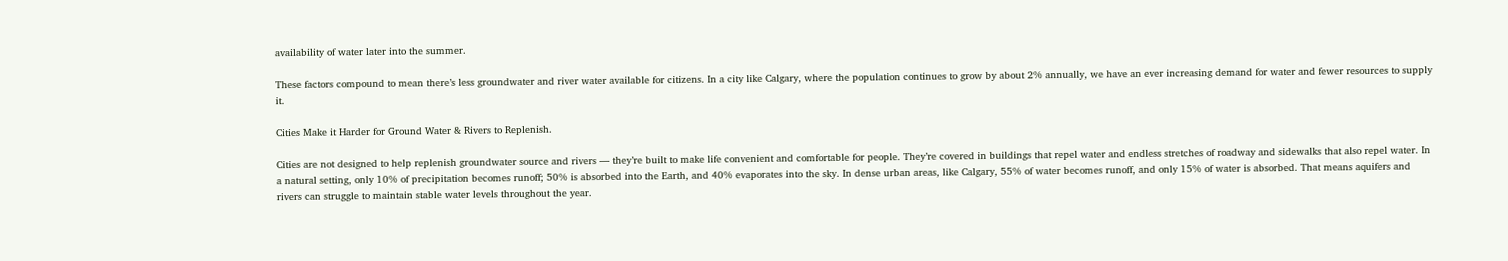availability of water later into the summer.

These factors compound to mean there’s less groundwater and river water available for citizens. In a city like Calgary, where the population continues to grow by about 2% annually, we have an ever increasing demand for water and fewer resources to supply it.

Cities Make it Harder for Ground Water & Rivers to Replenish.

Cities are not designed to help replenish groundwater source and rivers — they’re built to make life convenient and comfortable for people. They’re covered in buildings that repel water and endless stretches of roadway and sidewalks that also repel water. In a natural setting, only 10% of precipitation becomes runoff; 50% is absorbed into the Earth, and 40% evaporates into the sky. In dense urban areas, like Calgary, 55% of water becomes runoff, and only 15% of water is absorbed. That means aquifers and rivers can struggle to maintain stable water levels throughout the year.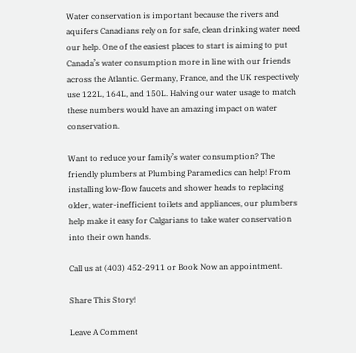Water conservation is important because the rivers and aquifers Canadians rely on for safe, clean drinking water need our help. One of the easiest places to start is aiming to put Canada’s water consumption more in line with our friends across the Atlantic. Germany, France, and the UK respectively use 122L, 164L, and 150L. Halving our water usage to match these numbers would have an amazing impact on water conservation.

Want to reduce your family’s water consumption? The friendly plumbers at Plumbing Paramedics can help! From installing low-flow faucets and shower heads to replacing older, water-inefficient toilets and appliances, our plumbers help make it easy for Calgarians to take water conservation into their own hands.

Call us at (403) 452-2911 or Book Now an appointment.

Share This Story!

Leave A Comment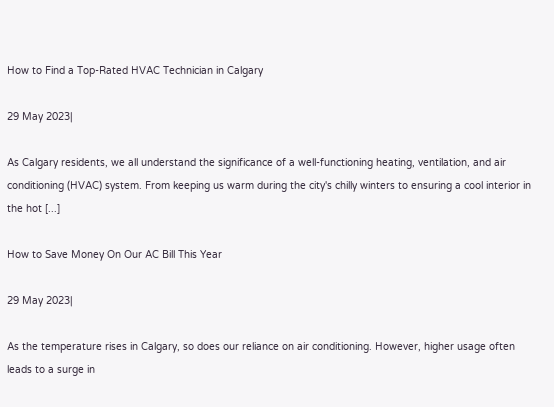How to Find a Top-Rated HVAC Technician in Calgary

29 May 2023|

As Calgary residents, we all understand the significance of a well-functioning heating, ventilation, and air conditioning (HVAC) system. From keeping us warm during the city's chilly winters to ensuring a cool interior in the hot [...]

How to Save Money On Our AC Bill This Year

29 May 2023|

As the temperature rises in Calgary, so does our reliance on air conditioning. However, higher usage often leads to a surge in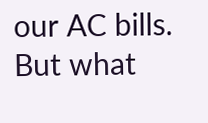our AC bills. But what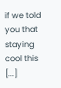if we told you that staying cool this [...]